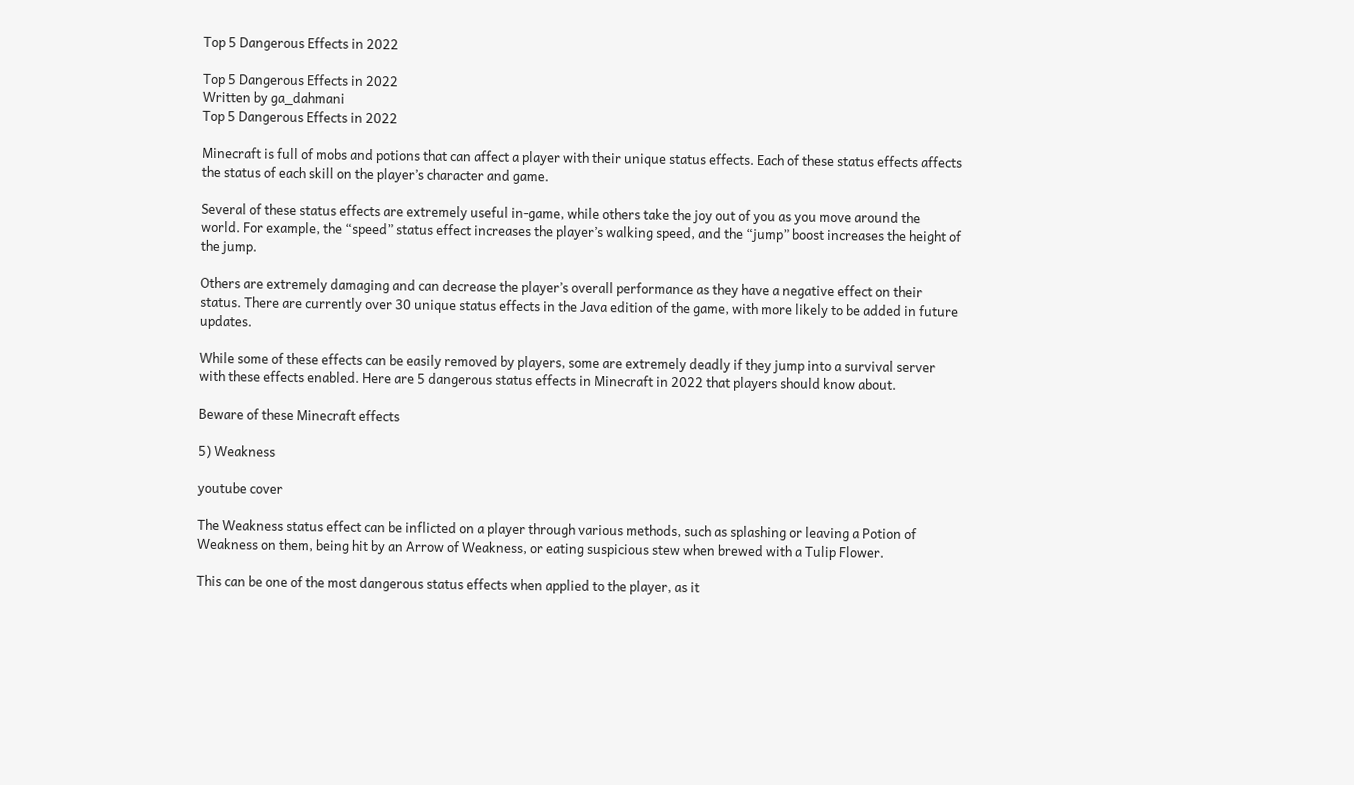Top 5 Dangerous Effects in 2022

Top 5 Dangerous Effects in 2022
Written by ga_dahmani
Top 5 Dangerous Effects in 2022

Minecraft is full of mobs and potions that can affect a player with their unique status effects. Each of these status effects affects the status of each skill on the player’s character and game.

Several of these status effects are extremely useful in-game, while others take the joy out of you as you move around the world. For example, the “speed” status effect increases the player’s walking speed, and the “jump” boost increases the height of the jump.

Others are extremely damaging and can decrease the player’s overall performance as they have a negative effect on their status. There are currently over 30 unique status effects in the Java edition of the game, with more likely to be added in future updates.

While some of these effects can be easily removed by players, some are extremely deadly if they jump into a survival server with these effects enabled. Here are 5 dangerous status effects in Minecraft in 2022 that players should know about.

Beware of these Minecraft effects

5) Weakness

youtube cover

The Weakness status effect can be inflicted on a player through various methods, such as splashing or leaving a Potion of Weakness on them, being hit by an Arrow of Weakness, or eating suspicious stew when brewed with a Tulip Flower.

This can be one of the most dangerous status effects when applied to the player, as it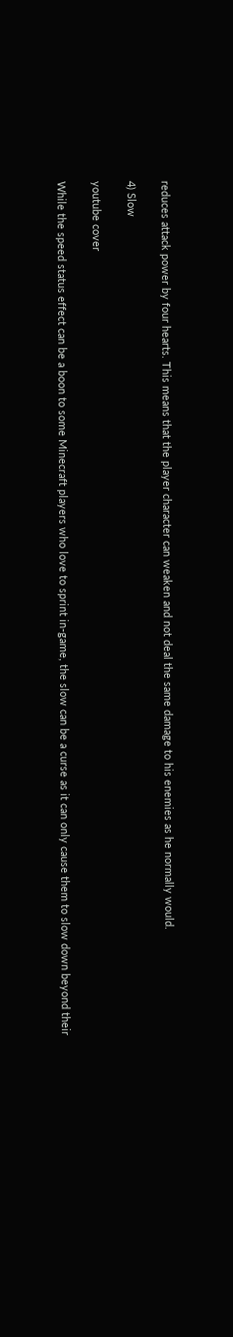reduces attack power by four hearts. This means that the player character can weaken and not deal the same damage to his enemies as he normally would.

4) Slow

youtube cover

While the speed status effect can be a boon to some Minecraft players who love to sprint in-game, the slow can be a curse as it can only cause them to slow down beyond their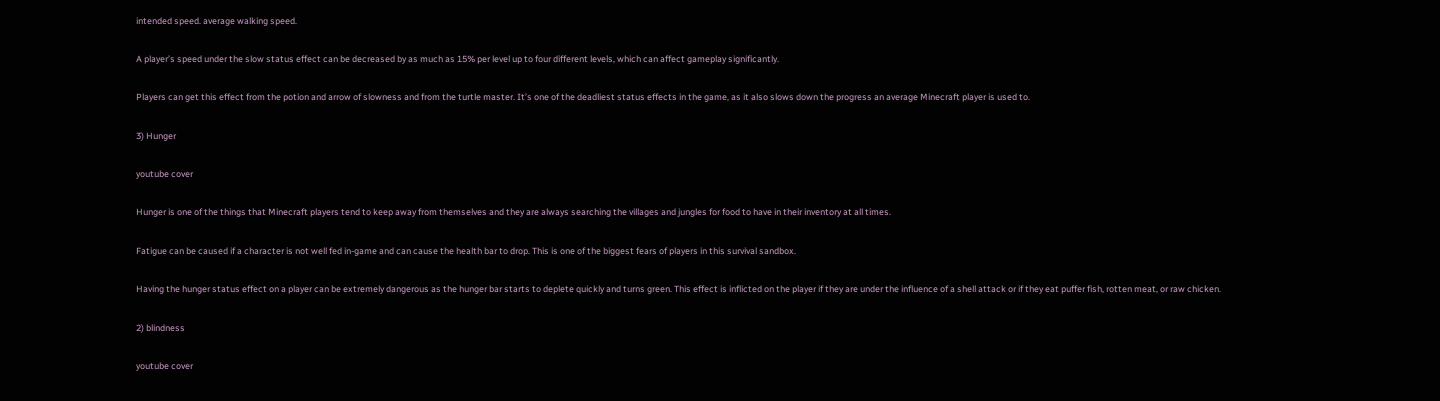intended speed. average walking speed.

A player’s speed under the slow status effect can be decreased by as much as 15% per level up to four different levels, which can affect gameplay significantly.

Players can get this effect from the potion and arrow of slowness and from the turtle master. It’s one of the deadliest status effects in the game, as it also slows down the progress an average Minecraft player is used to.

3) Hunger

youtube cover

Hunger is one of the things that Minecraft players tend to keep away from themselves and they are always searching the villages and jungles for food to have in their inventory at all times.

Fatigue can be caused if a character is not well fed in-game and can cause the health bar to drop. This is one of the biggest fears of players in this survival sandbox.

Having the hunger status effect on a player can be extremely dangerous as the hunger bar starts to deplete quickly and turns green. This effect is inflicted on the player if they are under the influence of a shell attack or if they eat puffer fish, rotten meat, or raw chicken.

2) blindness

youtube cover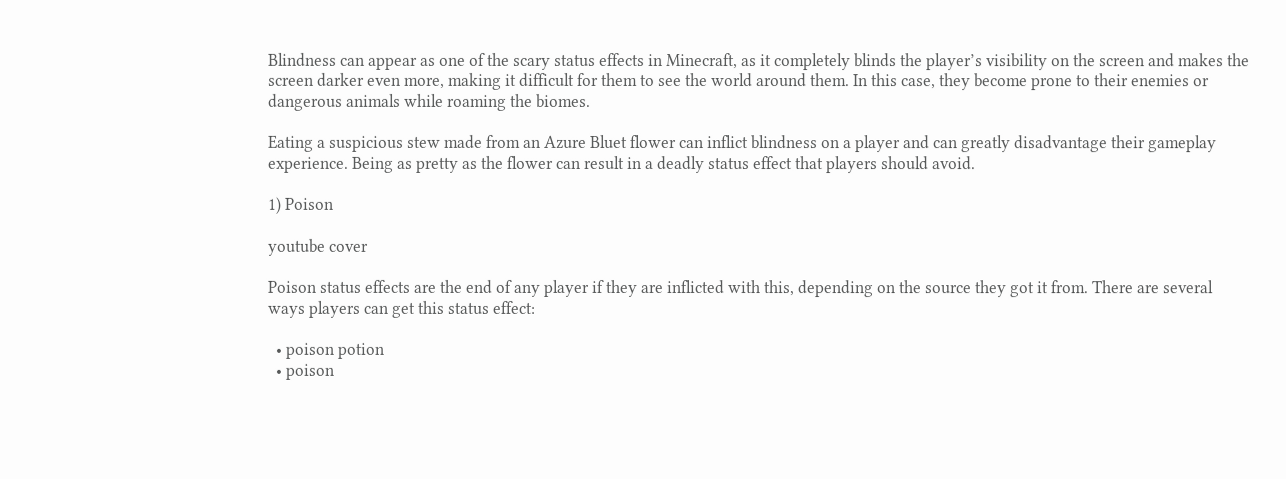Blindness can appear as one of the scary status effects in Minecraft, as it completely blinds the player’s visibility on the screen and makes the screen darker even more, making it difficult for them to see the world around them. In this case, they become prone to their enemies or dangerous animals while roaming the biomes.

Eating a suspicious stew made from an Azure Bluet flower can inflict blindness on a player and can greatly disadvantage their gameplay experience. Being as pretty as the flower can result in a deadly status effect that players should avoid.

1) Poison

youtube cover

Poison status effects are the end of any player if they are inflicted with this, depending on the source they got it from. There are several ways players can get this status effect:

  • poison potion
  • poison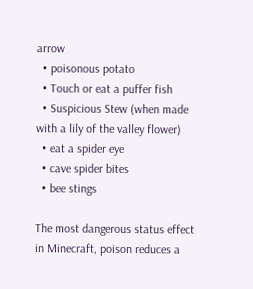arrow
  • poisonous potato
  • Touch or eat a puffer fish
  • Suspicious Stew (when made with a lily of the valley flower)
  • eat a spider eye
  • cave spider bites
  • bee stings

The most dangerous status effect in Minecraft, poison reduces a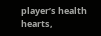player’s health hearts,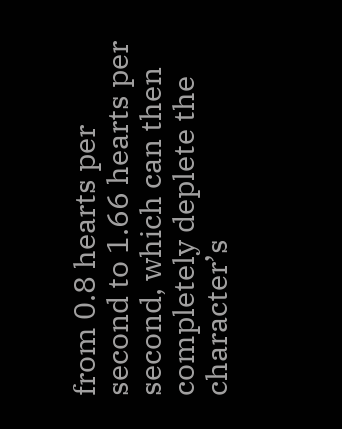from 0.8 hearts per second to 1.66 hearts per second, which can then completely deplete the character’s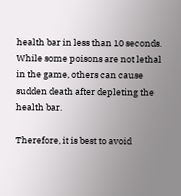health bar in less than 10 seconds. While some poisons are not lethal in the game, others can cause sudden death after depleting the health bar.

Therefore, it is best to avoid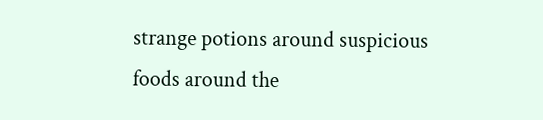strange potions around suspicious foods around the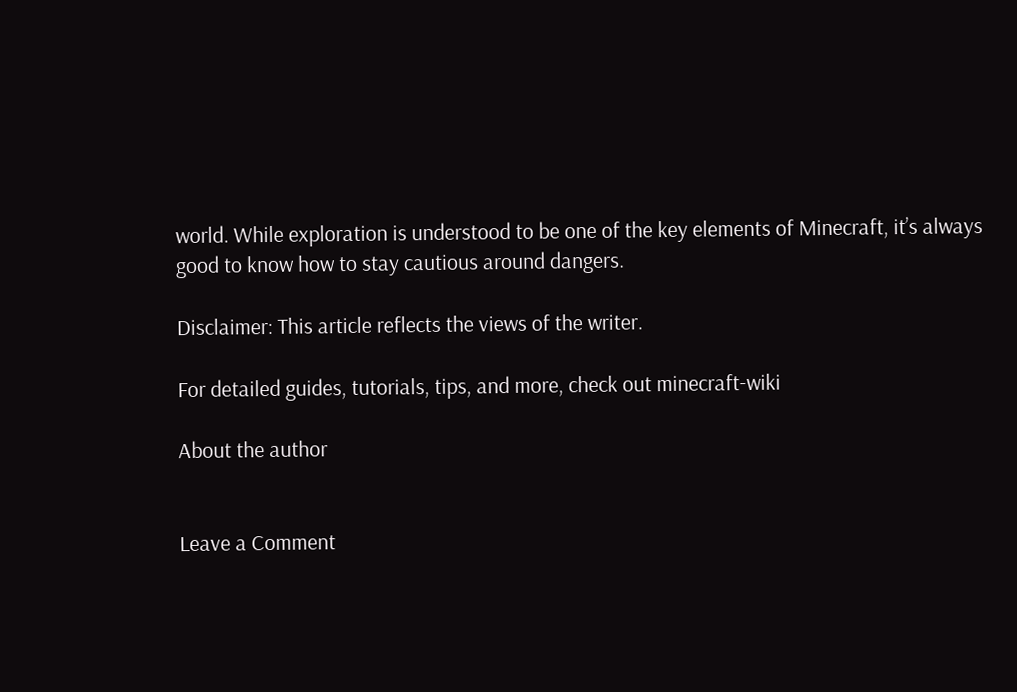world. While exploration is understood to be one of the key elements of Minecraft, it’s always good to know how to stay cautious around dangers.

Disclaimer: This article reflects the views of the writer.

For detailed guides, tutorials, tips, and more, check out minecraft-wiki

About the author


Leave a Comment